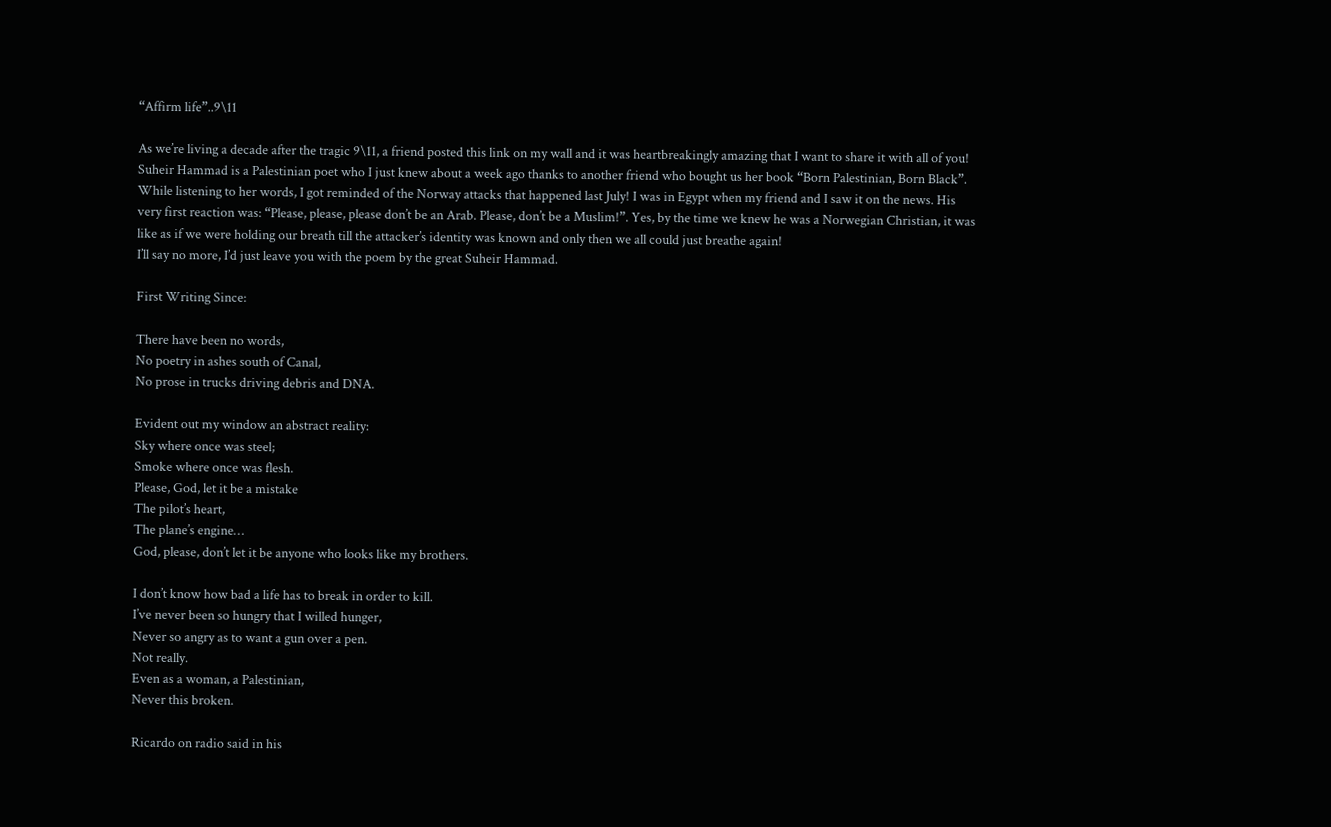“Affirm life”..9\11

As we’re living a decade after the tragic 9\11, a friend posted this link on my wall and it was heartbreakingly amazing that I want to share it with all of you!
Suheir Hammad is a Palestinian poet who I just knew about a week ago thanks to another friend who bought us her book “Born Palestinian, Born Black”.
While listening to her words, I got reminded of the Norway attacks that happened last July! I was in Egypt when my friend and I saw it on the news. His very first reaction was: “Please, please, please don’t be an Arab. Please, don’t be a Muslim!”. Yes, by the time we knew he was a Norwegian Christian, it was like as if we were holding our breath till the attacker’s identity was known and only then we all could just breathe again!
I’ll say no more, I’d just leave you with the poem by the great Suheir Hammad.

First Writing Since:

There have been no words,
No poetry in ashes south of Canal,
No prose in trucks driving debris and DNA.

Evident out my window an abstract reality:
Sky where once was steel;
Smoke where once was flesh.
Please, God, let it be a mistake
The pilot’s heart,
The plane’s engine…
God, please, don’t let it be anyone who looks like my brothers.

I don’t know how bad a life has to break in order to kill.
I’ve never been so hungry that I willed hunger,
Never so angry as to want a gun over a pen.
Not really.
Even as a woman, a Palestinian,
Never this broken.

Ricardo on radio said in his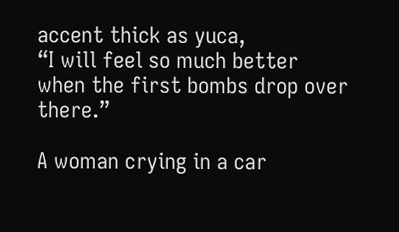accent thick as yuca,
“I will feel so much better
when the first bombs drop over there.”

A woman crying in a car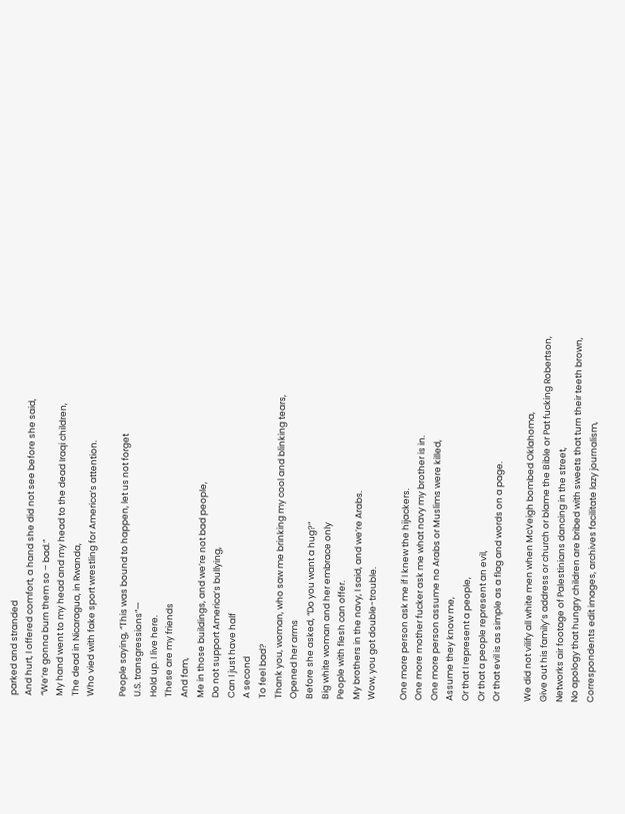parked and stranded
And hurt, I offered comfort, a hand she did not see before she said,
“We’re gonna burn them so – bad.”
My hand went to my head and my head to the dead Iraqi children,
The dead in Nicaragua, in Rwanda,
Who vied with fake sport wrestling for America’s attention.

People saying, “This was bound to happen, let us not forget
U.S. transgressions”—
Hold up. I live here.
These are my friends
And fam,
Me in those buildings, and we’re not bad people,
Do not support America’s bullying,
Can I just have half
A second
To feel bad?
Thank you, woman, who saw me brinking my cool and blinking tears,
Opened her arms
Before she asked, “Do you want a hug?”
Big white woman and her embrace only
People with flesh can offer.
My brothers in the navy, I said, and we’re Arabs.
Wow, you got double-trouble.

One more person ask me if I knew the hijackers.
One more mother fucker ask me what navy my brother is in.
One more person assume no Arabs or Muslims were killed,
Assume they know me,
Or that I represent a people,
Or that a people represent an evil,
Or that evil is as simple as a flag and words on a page.

We did not vilify all white men when McVeigh bombed Oklahoma,
Give out his family’s address or church or blame the Bible or Pat fucking Robertson,
Networks air footage of Palestinians dancing in the street,
No apology that hungry children are bribed with sweets that turn their teeth brown,
Correspondents edit images, archives facilitate lazy journalism,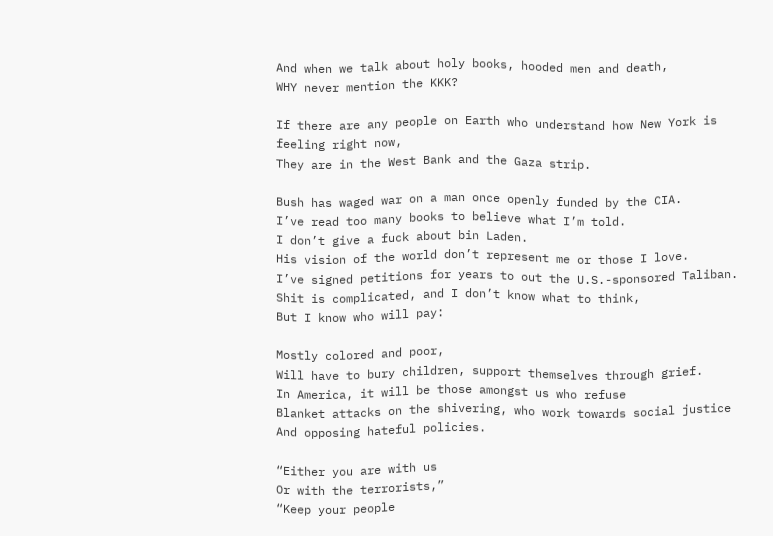And when we talk about holy books, hooded men and death,
WHY never mention the KKK?

If there are any people on Earth who understand how New York is feeling right now,
They are in the West Bank and the Gaza strip.

Bush has waged war on a man once openly funded by the CIA.
I’ve read too many books to believe what I’m told.
I don’t give a fuck about bin Laden.
His vision of the world don’t represent me or those I love.
I’ve signed petitions for years to out the U.S.-sponsored Taliban.
Shit is complicated, and I don’t know what to think,
But I know who will pay:

Mostly colored and poor,
Will have to bury children, support themselves through grief.
In America, it will be those amongst us who refuse
Blanket attacks on the shivering, who work towards social justice
And opposing hateful policies.

“Either you are with us
Or with the terrorists,”
“Keep your people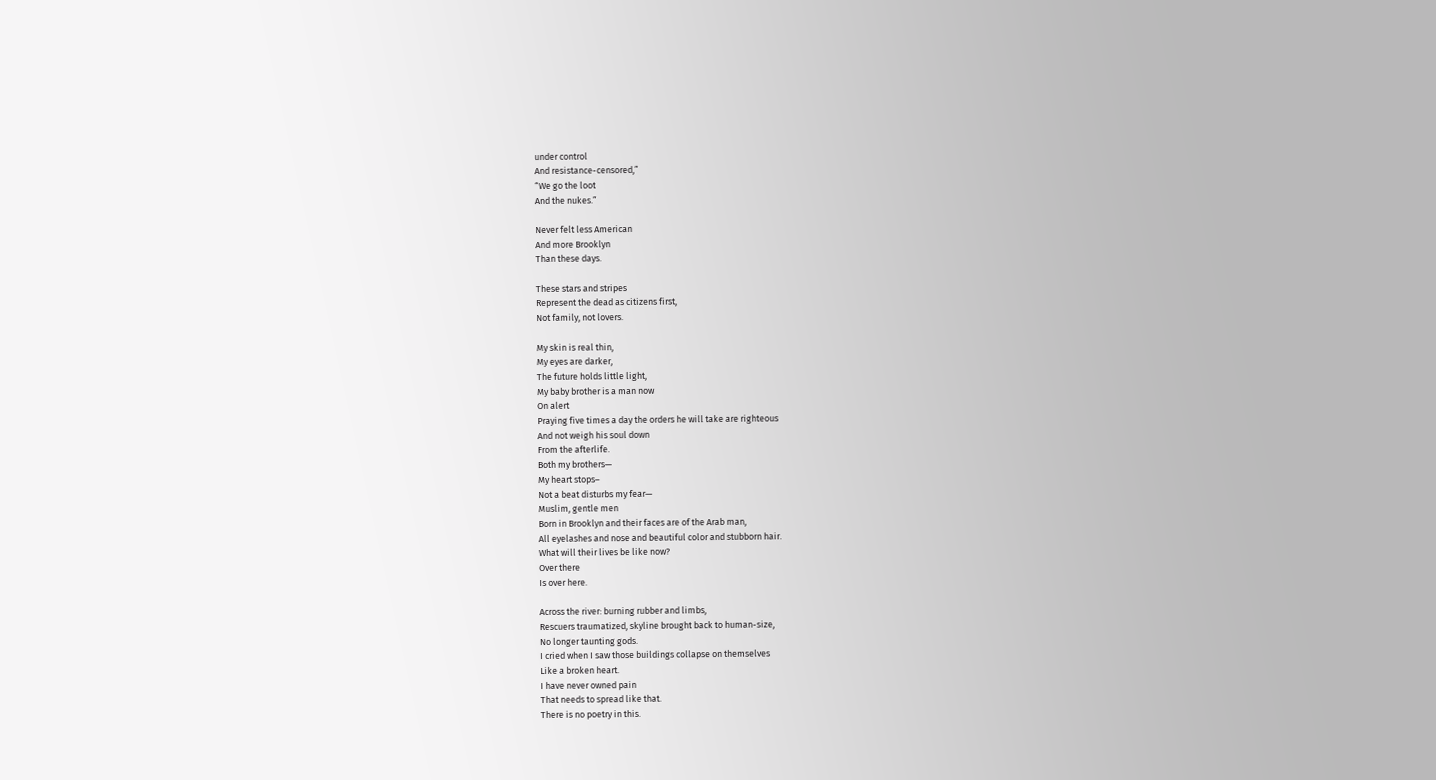under control
And resistance-censored,”
“We go the loot
And the nukes.”

Never felt less American
And more Brooklyn
Than these days.

These stars and stripes
Represent the dead as citizens first,
Not family, not lovers.

My skin is real thin,
My eyes are darker,
The future holds little light,
My baby brother is a man now
On alert
Praying five times a day the orders he will take are righteous
And not weigh his soul down
From the afterlife.
Both my brothers—
My heart stops–
Not a beat disturbs my fear—
Muslim, gentle men
Born in Brooklyn and their faces are of the Arab man,
All eyelashes and nose and beautiful color and stubborn hair.
What will their lives be like now?
Over there
Is over here.

Across the river: burning rubber and limbs,
Rescuers traumatized, skyline brought back to human-size,
No longer taunting gods.
I cried when I saw those buildings collapse on themselves
Like a broken heart.
I have never owned pain
That needs to spread like that.
There is no poetry in this.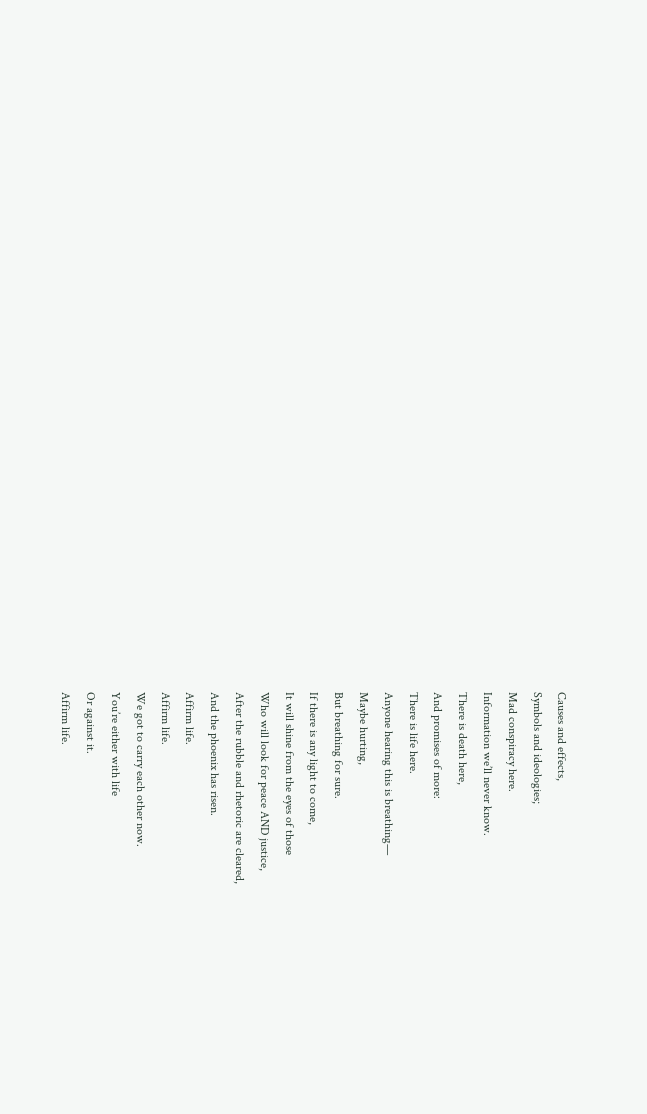Causes and effects,
Symbols and ideologies;
Mad conspiracy here.
Information we’ll never know.
There is death here,
And promises of more:
There is life here.
Anyone hearing this is breathing—
Maybe hurting,
But breathing for sure.
If there is any light to come,
It will shine from the eyes of those
Who will look for peace AND justice,
After the rubble and rhetoric are cleared,
And the phoenix has risen.
Affirm life.
Affirm life.
We got to carry each other now.
You’re either with life
Or against it.
Affirm life.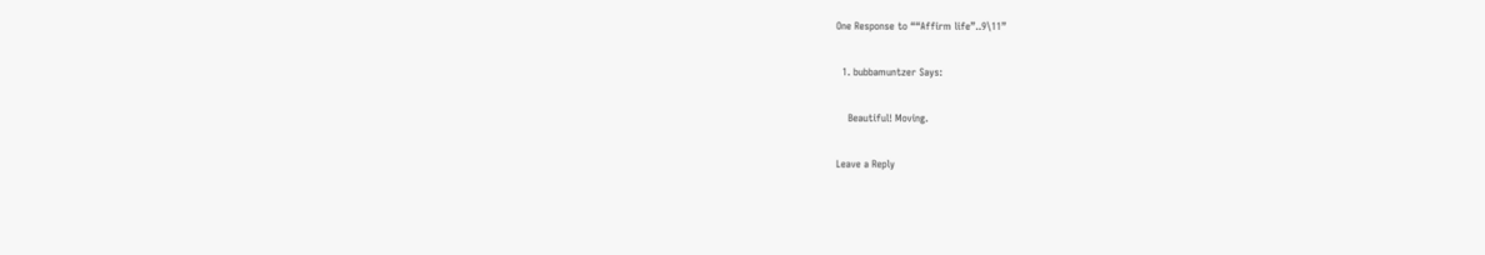One Response to ““Affirm life”..9\11”

  1. bubbamuntzer Says:

    Beautiful! Moving.

Leave a Reply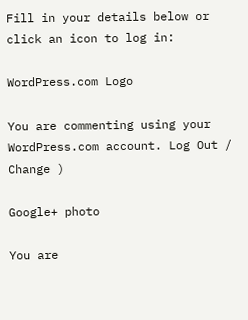Fill in your details below or click an icon to log in:

WordPress.com Logo

You are commenting using your WordPress.com account. Log Out /  Change )

Google+ photo

You are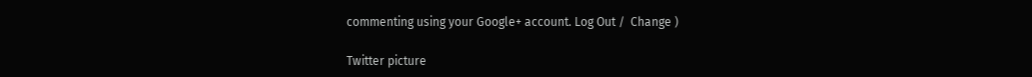commenting using your Google+ account. Log Out /  Change )

Twitter picture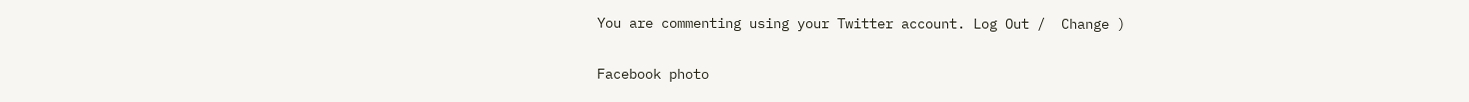You are commenting using your Twitter account. Log Out /  Change )

Facebook photo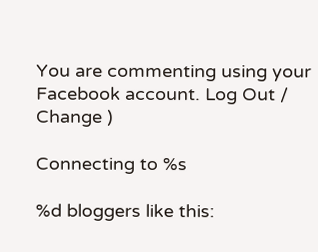You are commenting using your Facebook account. Log Out /  Change )

Connecting to %s

%d bloggers like this: